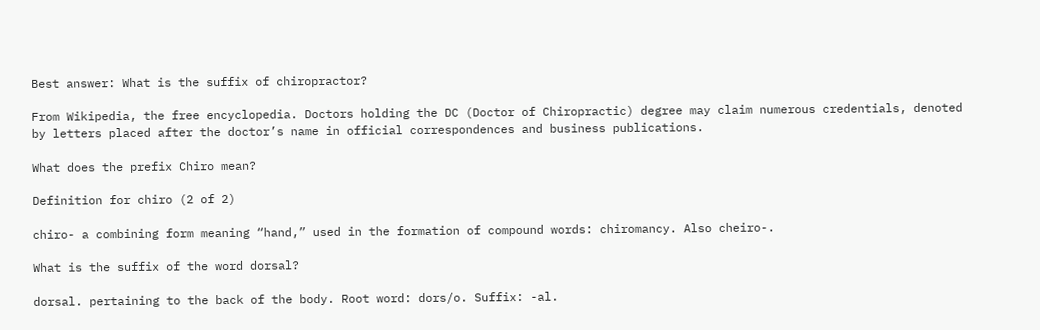Best answer: What is the suffix of chiropractor?

From Wikipedia, the free encyclopedia. Doctors holding the DC (Doctor of Chiropractic) degree may claim numerous credentials, denoted by letters placed after the doctor’s name in official correspondences and business publications.

What does the prefix Chiro mean?

Definition for chiro (2 of 2)

chiro- a combining form meaning “hand,” used in the formation of compound words: chiromancy. Also cheiro-.

What is the suffix of the word dorsal?

dorsal. pertaining to the back of the body. Root word: dors/o. Suffix: -al.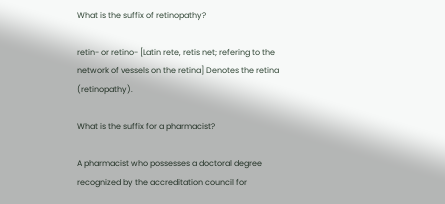What is the suffix of retinopathy?

retin- or retino- [Latin rete, retis net; refering to the network of vessels on the retina] Denotes the retina (retinopathy).

What is the suffix for a pharmacist?

A pharmacist who possesses a doctoral degree recognized by the accreditation council for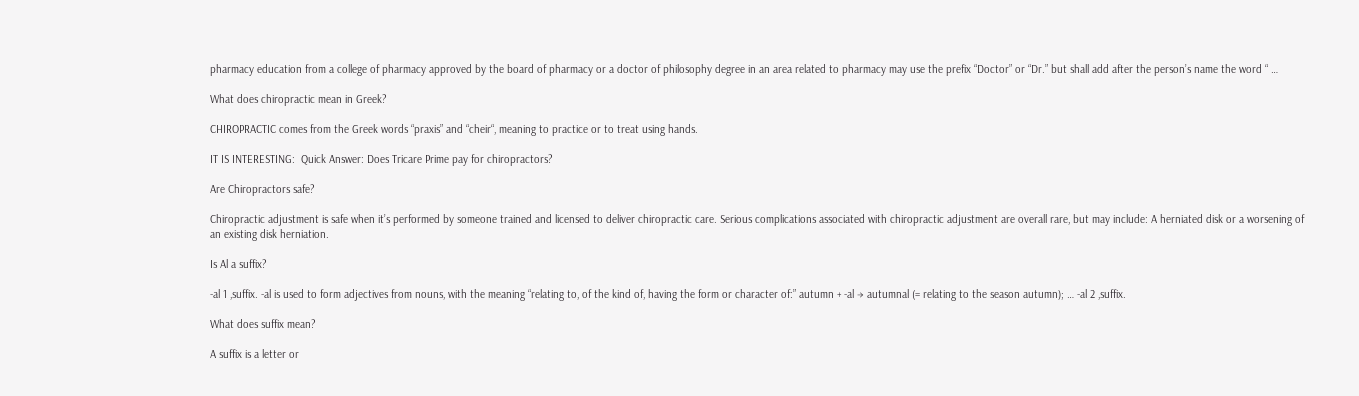pharmacy education from a college of pharmacy approved by the board of pharmacy or a doctor of philosophy degree in an area related to pharmacy may use the prefix “Doctor” or “Dr.” but shall add after the person’s name the word “ …

What does chiropractic mean in Greek?

CHIROPRACTIC comes from the Greek words “praxis” and “cheir“, meaning to practice or to treat using hands.

IT IS INTERESTING:  Quick Answer: Does Tricare Prime pay for chiropractors?

Are Chiropractors safe?

Chiropractic adjustment is safe when it’s performed by someone trained and licensed to deliver chiropractic care. Serious complications associated with chiropractic adjustment are overall rare, but may include: A herniated disk or a worsening of an existing disk herniation.

Is Al a suffix?

-al 1 ,suffix. -al is used to form adjectives from nouns, with the meaning “relating to, of the kind of, having the form or character of:” autumn + -al → autumnal (= relating to the season autumn); … -al 2 ,suffix.

What does suffix mean?

A suffix is a letter or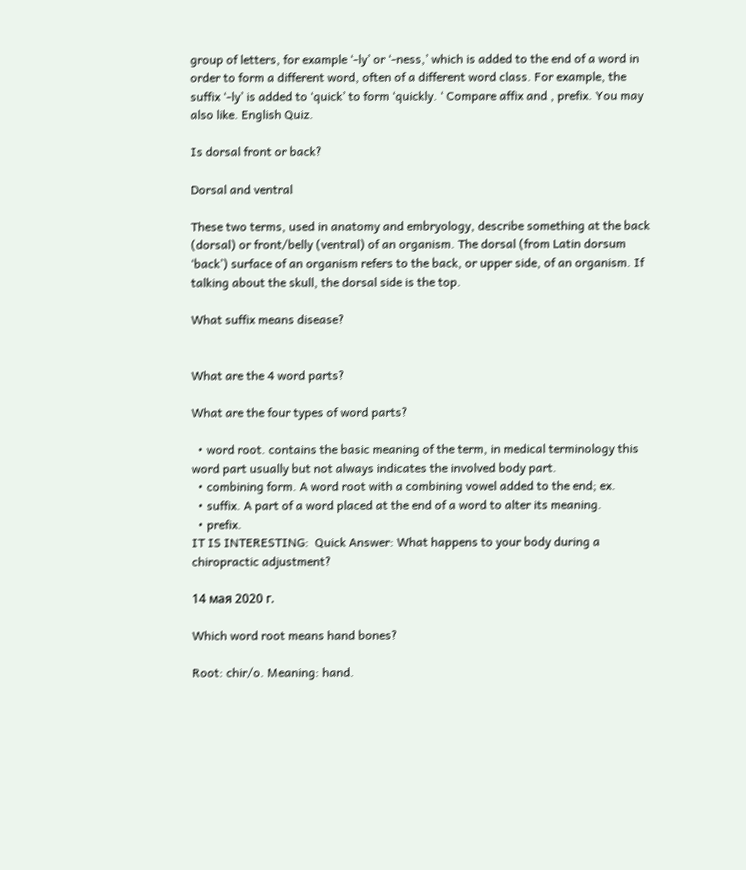group of letters, for example ‘-ly’ or ‘-ness,’ which is added to the end of a word in order to form a different word, often of a different word class. For example, the suffix ‘-ly’ is added to ‘quick’ to form ‘quickly. ‘ Compare affix and , prefix. You may also like. English Quiz.

Is dorsal front or back?

Dorsal and ventral

These two terms, used in anatomy and embryology, describe something at the back (dorsal) or front/belly (ventral) of an organism. The dorsal (from Latin dorsum ‘back’) surface of an organism refers to the back, or upper side, of an organism. If talking about the skull, the dorsal side is the top.

What suffix means disease?


What are the 4 word parts?

What are the four types of word parts?

  • word root. contains the basic meaning of the term, in medical terminology this word part usually but not always indicates the involved body part.
  • combining form. A word root with a combining vowel added to the end; ex.
  • suffix. A part of a word placed at the end of a word to alter its meaning.
  • prefix.
IT IS INTERESTING:  Quick Answer: What happens to your body during a chiropractic adjustment?

14 мая 2020 г.

Which word root means hand bones?

Root: chir/o. Meaning: hand.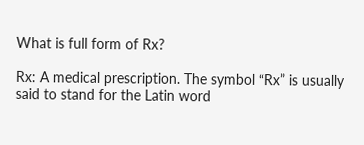What is full form of Rx?

Rx: A medical prescription. The symbol “Rx” is usually said to stand for the Latin word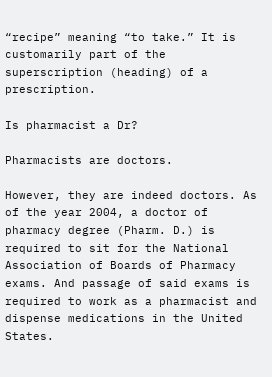“recipe” meaning “to take.” It is customarily part of the superscription (heading) of a prescription.

Is pharmacist a Dr?

Pharmacists are doctors.

However, they are indeed doctors. As of the year 2004, a doctor of pharmacy degree (Pharm. D.) is required to sit for the National Association of Boards of Pharmacy exams. And passage of said exams is required to work as a pharmacist and dispense medications in the United States.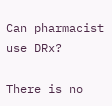Can pharmacist use DRx?

There is no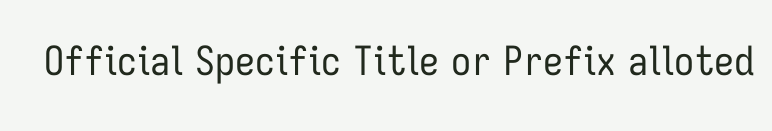Official Specific Title or Prefix alloted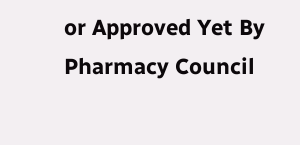or Approved Yet By Pharmacy Council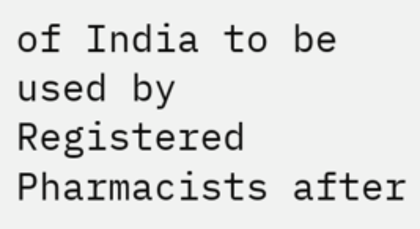of India to be used by Registered Pharmacists after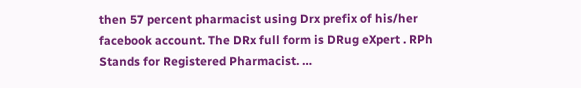then 57 percent pharmacist using Drx prefix of his/her facebook account. The DRx full form is DRug eXpert . RPh Stands for Registered Pharmacist. …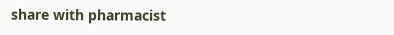share with pharmacist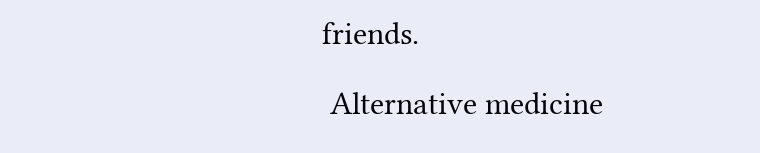friends.

 Alternative medicine